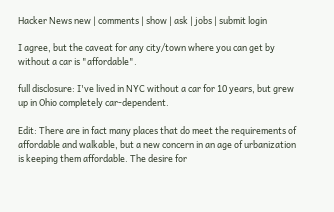Hacker News new | comments | show | ask | jobs | submit login

I agree, but the caveat for any city/town where you can get by without a car is "affordable".

full disclosure: I've lived in NYC without a car for 10 years, but grew up in Ohio completely car-dependent.

Edit: There are in fact many places that do meet the requirements of affordable and walkable, but a new concern in an age of urbanization is keeping them affordable. The desire for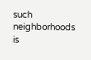such neighborhoods is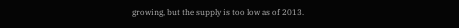growing, but the supply is too low as of 2013.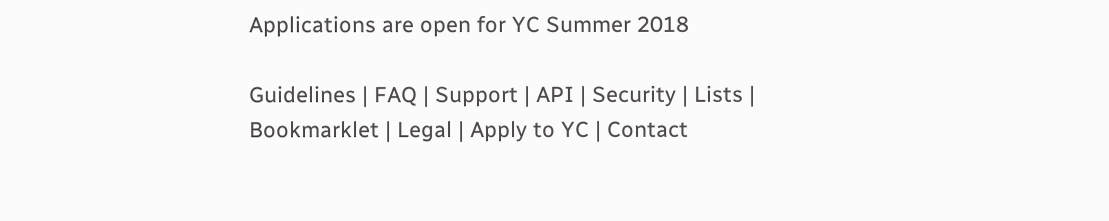Applications are open for YC Summer 2018

Guidelines | FAQ | Support | API | Security | Lists | Bookmarklet | Legal | Apply to YC | Contact